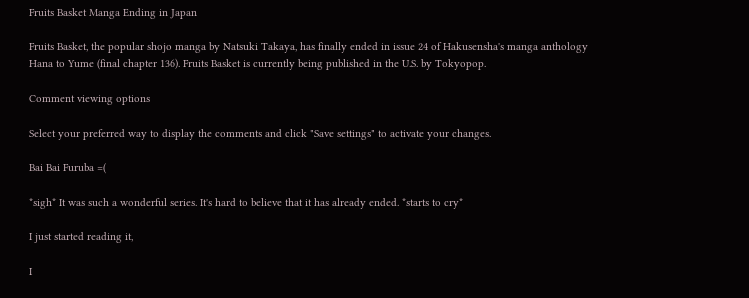Fruits Basket Manga Ending in Japan

Fruits Basket, the popular shojo manga by Natsuki Takaya, has finally ended in issue 24 of Hakusensha's manga anthology Hana to Yume (final chapter 136). Fruits Basket is currently being published in the U.S. by Tokyopop.

Comment viewing options

Select your preferred way to display the comments and click "Save settings" to activate your changes.

Bai Bai Furuba =(

*sigh* It was such a wonderful series. It's hard to believe that it has already ended. *starts to cry*

I just started reading it,

I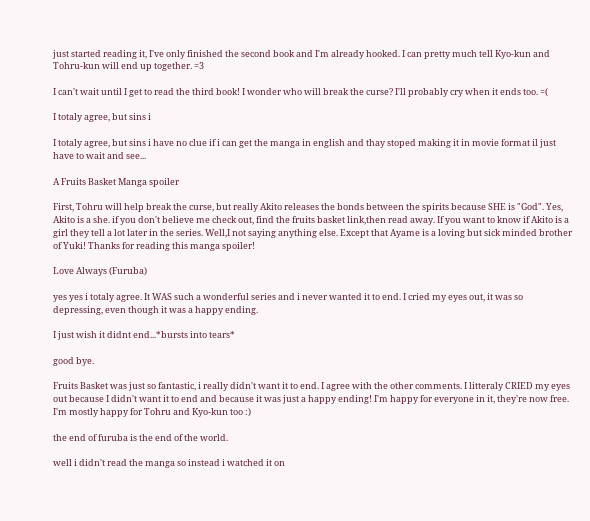just started reading it, I've only finished the second book and I'm already hooked. I can pretty much tell Kyo-kun and Tohru-kun will end up together. =3

I can't wait until I get to read the third book! I wonder who will break the curse? I'll probably cry when it ends too. =(

I totaly agree, but sins i

I totaly agree, but sins i have no clue if i can get the manga in english and thay stoped making it in movie format il just have to wait and see...

A Fruits Basket Manga spoiler

First, Tohru will help break the curse, but really Akito releases the bonds between the spirits because SHE is "God". Yes, Akito is a she. if you don't believe me check out, find the fruits basket link,then read away. If you want to know if Akito is a girl they tell a lot later in the series. Well,I not saying anything else. Except that Ayame is a loving but sick minded brother of Yuki! Thanks for reading this manga spoiler!

Love Always (Furuba)

yes yes i totaly agree. It WAS such a wonderful series and i never wanted it to end. I cried my eyes out, it was so depressing, even though it was a happy ending.

I just wish it didnt end...*bursts into tears*

good bye.

Fruits Basket was just so fantastic, i really didn't want it to end. I agree with the other comments. I litteraly CRIED my eyes out because I didn't want it to end and because it was just a happy ending! I'm happy for everyone in it, they're now free. I'm mostly happy for Tohru and Kyo-kun too :)

the end of furuba is the end of the world.

well i didn't read the manga so instead i watched it on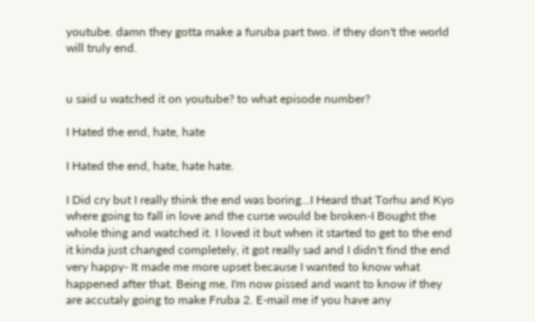youtube. damn they gotta make a furuba part two. if they don't the world will truly end.


u said u watched it on youtube? to what episode number?

I Hated the end, hate, hate

I Hated the end, hate, hate hate.

I Did cry but I really think the end was boring...I Heard that Torhu and Kyo where going to fall in love and the curse would be broken-I Bought the whole thing and watched it. I loved it but when it started to get to the end it kinda just changed completely, it got really sad and I didn't find the end very happy- It made me more upset because I wanted to know what happened after that. Being me, I'm now pissed and want to know if they are accutaly going to make Fruba 2. E-mail me if you have any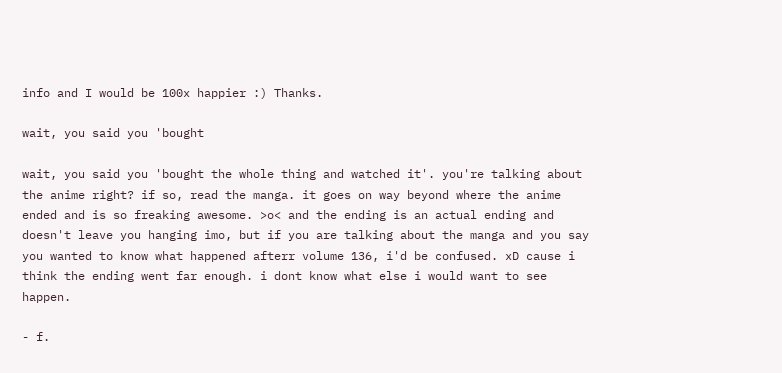info and I would be 100x happier :) Thanks.

wait, you said you 'bought

wait, you said you 'bought the whole thing and watched it'. you're talking about the anime right? if so, read the manga. it goes on way beyond where the anime ended and is so freaking awesome. >o< and the ending is an actual ending and doesn't leave you hanging imo, but if you are talking about the manga and you say you wanted to know what happened afterr volume 136, i'd be confused. xD cause i think the ending went far enough. i dont know what else i would want to see happen.

- f.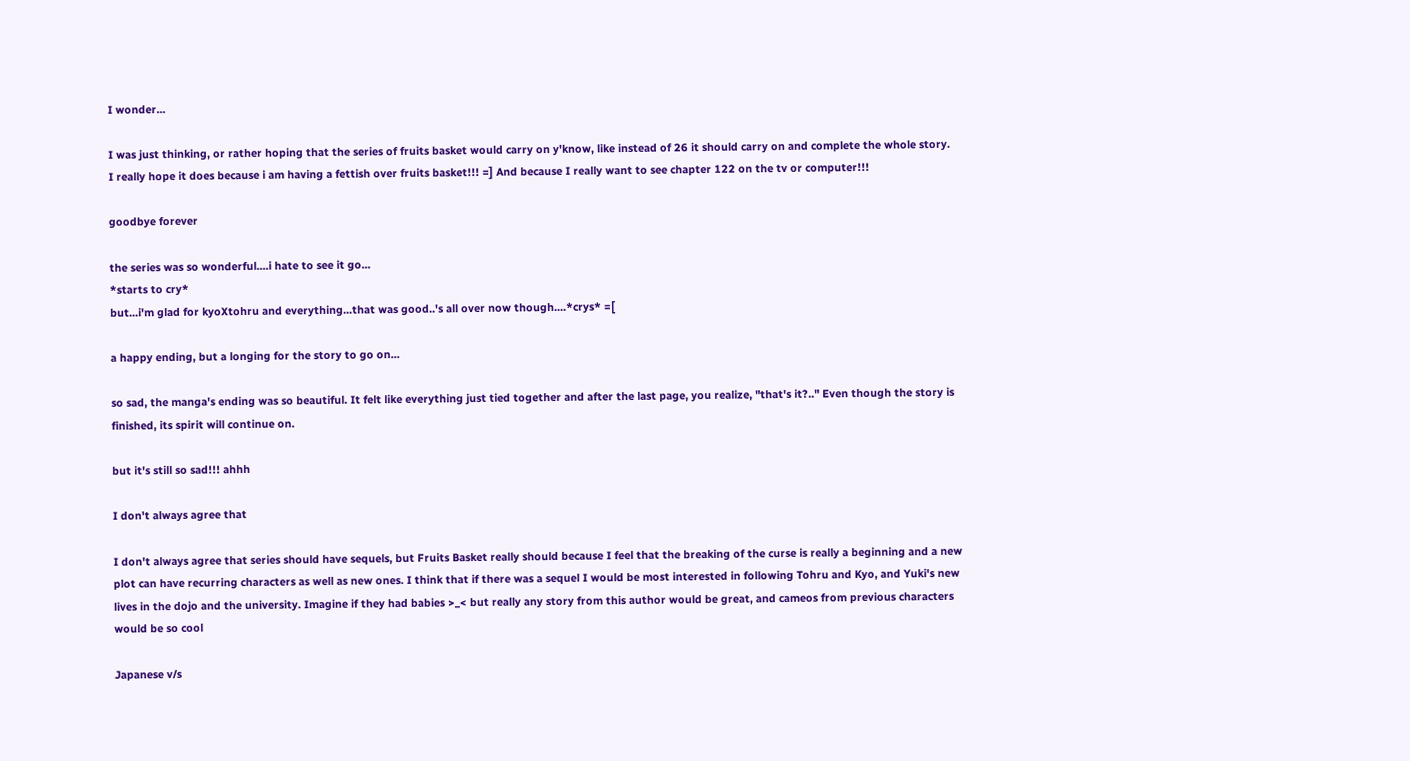I wonder...

I was just thinking, or rather hoping that the series of fruits basket would carry on y'know, like instead of 26 it should carry on and complete the whole story. I really hope it does because i am having a fettish over fruits basket!!! =] And because I really want to see chapter 122 on the tv or computer!!!

goodbye forever

the series was so wonderful....i hate to see it go...
*starts to cry*
but...i'm glad for kyoXtohru and everything...that was good..'s all over now though....*crys* =[

a happy ending, but a longing for the story to go on...

so sad, the manga's ending was so beautiful. It felt like everything just tied together and after the last page, you realize, "that's it?.." Even though the story is finished, its spirit will continue on.

but it's still so sad!!! ahhh

I don't always agree that

I don't always agree that series should have sequels, but Fruits Basket really should because I feel that the breaking of the curse is really a beginning and a new plot can have recurring characters as well as new ones. I think that if there was a sequel I would be most interested in following Tohru and Kyo, and Yuki's new lives in the dojo and the university. Imagine if they had babies >_< but really any story from this author would be great, and cameos from previous characters would be so cool

Japanese v/s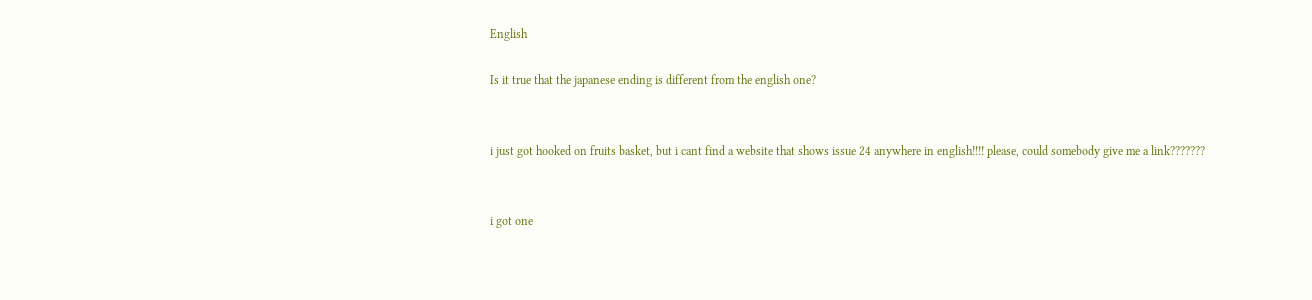English

Is it true that the japanese ending is different from the english one?


i just got hooked on fruits basket, but i cant find a website that shows issue 24 anywhere in english!!!! please, could somebody give me a link???????


i got one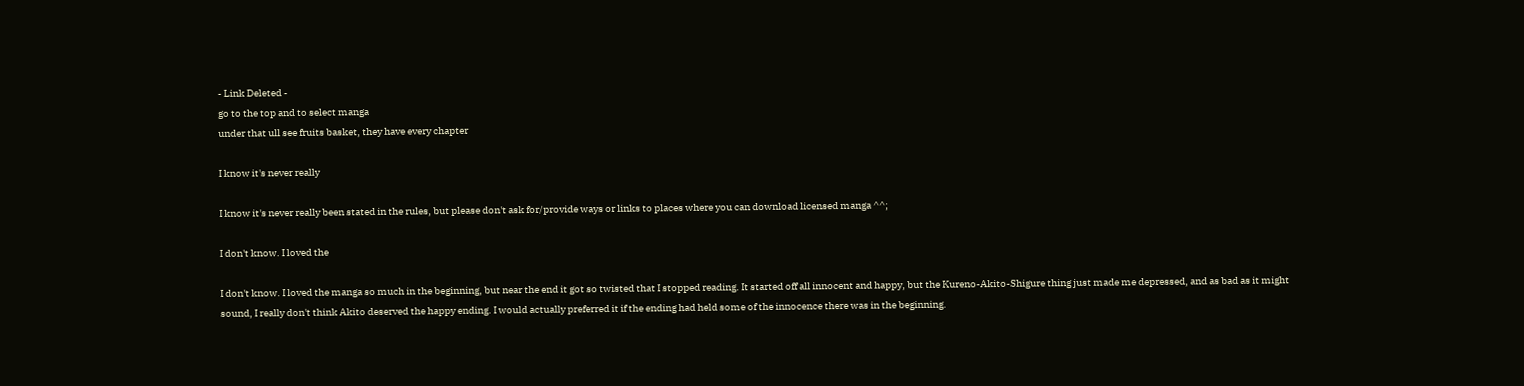- Link Deleted -
go to the top and to select manga
under that ull see fruits basket, they have every chapter

I know it's never really

I know it's never really been stated in the rules, but please don't ask for/provide ways or links to places where you can download licensed manga ^^;

I don't know. I loved the

I don't know. I loved the manga so much in the beginning, but near the end it got so twisted that I stopped reading. It started off all innocent and happy, but the Kureno-Akito-Shigure thing just made me depressed, and as bad as it might sound, I really don't think Akito deserved the happy ending. I would actually preferred it if the ending had held some of the innocence there was in the beginning.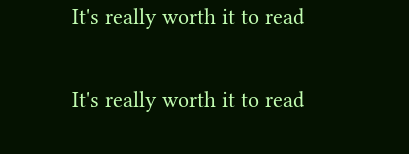It's really worth it to read

It's really worth it to read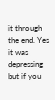it through the end. Yes it was depressing but if you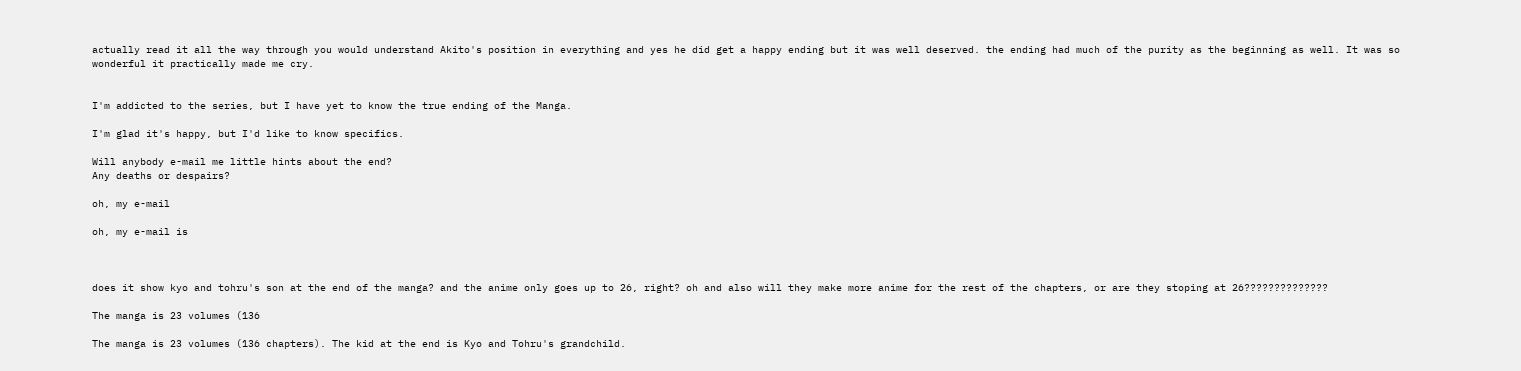actually read it all the way through you would understand Akito's position in everything and yes he did get a happy ending but it was well deserved. the ending had much of the purity as the beginning as well. It was so wonderful it practically made me cry.


I'm addicted to the series, but I have yet to know the true ending of the Manga.

I'm glad it's happy, but I'd like to know specifics.

Will anybody e-mail me little hints about the end?
Any deaths or despairs?

oh, my e-mail

oh, my e-mail is



does it show kyo and tohru's son at the end of the manga? and the anime only goes up to 26, right? oh and also will they make more anime for the rest of the chapters, or are they stoping at 26??????????????

The manga is 23 volumes (136

The manga is 23 volumes (136 chapters). The kid at the end is Kyo and Tohru's grandchild.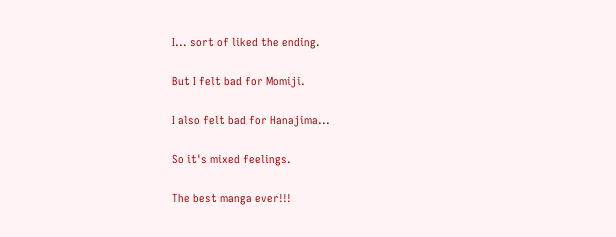I... sort of liked the ending.

But I felt bad for Momiji.

I also felt bad for Hanajima...

So it's mixed feelings.

The best manga ever!!!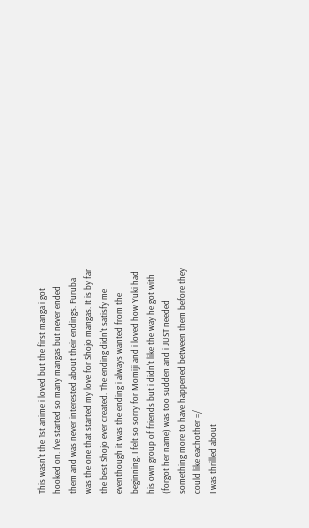This wasn't the 1st anime i loved but the first manga i got hooked on. I've started so many mangas but never ended them and was never interested about their endings. Furuba was the one that started my love for Shojo mangas. It is by far the best Shojo ever created. The ending didn't satisfy me eventhough it was the ending i always wanted from the beginning. I felt so sorry for Momiji and i loved how Yuki had his own group of friends but i didn't like the way he got with (forgot her name) was too sudden and i JUST needed something more to have happened between them before they could like eachother =/
I was thrilled about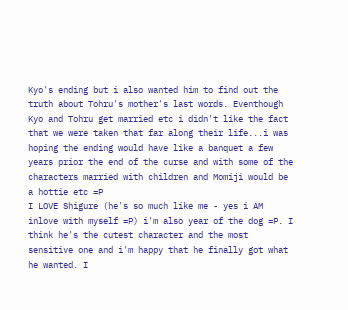Kyo's ending but i also wanted him to find out the truth about Tohru's mother's last words. Eventhough Kyo and Tohru get married etc i didn't like the fact that we were taken that far along their life...i was hoping the ending would have like a banquet a few years prior the end of the curse and with some of the characters married with children and Momiji would be a hottie etc =P
I LOVE Shigure (he's so much like me - yes i AM inlove with myself =P) i'm also year of the dog =P. I think he's the cutest character and the most sensitive one and i'm happy that he finally got what he wanted. I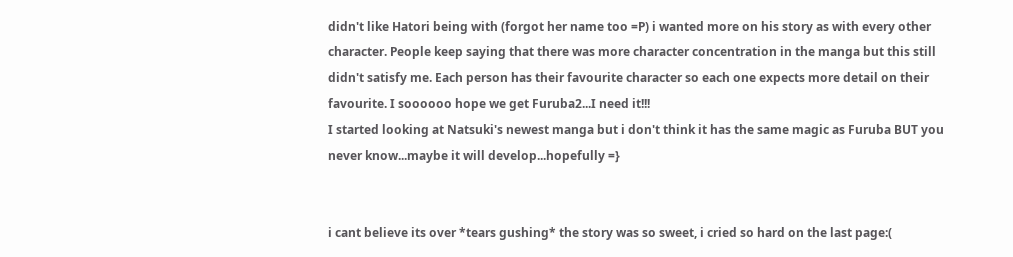didn't like Hatori being with (forgot her name too =P) i wanted more on his story as with every other character. People keep saying that there was more character concentration in the manga but this still didn't satisfy me. Each person has their favourite character so each one expects more detail on their favourite. I soooooo hope we get Furuba2...I need it!!!
I started looking at Natsuki's newest manga but i don't think it has the same magic as Furuba BUT you never know...maybe it will develop...hopefully =}


i cant believe its over *tears gushing* the story was so sweet, i cried so hard on the last page:(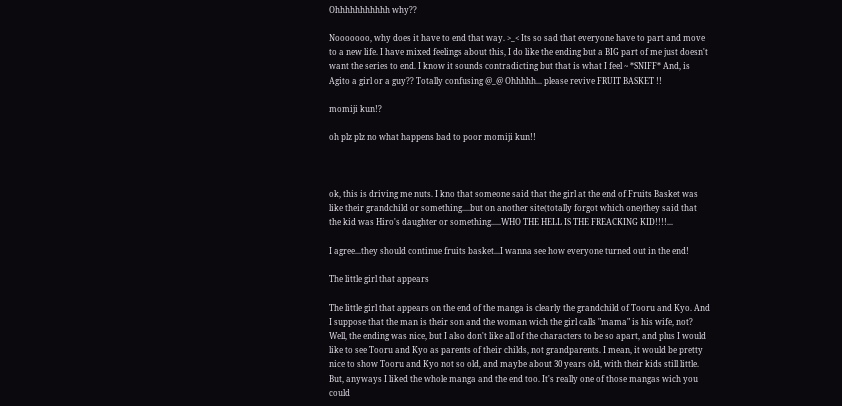Ohhhhhhhhhhh why??

Nooooooo, why does it have to end that way. >_< Its so sad that everyone have to part and move to a new life. I have mixed feelings about this, I do like the ending but a BIG part of me just doesn't want the series to end. I know it sounds contradicting but that is what I feel ~ *SNIFF* And, is Agito a girl or a guy?? Totally confusing @_@ Ohhhhh... please revive FRUIT BASKET !!

momiji kun!?

oh plz plz no what happens bad to poor momiji kun!!



ok, this is driving me nuts. I kno that someone said that the girl at the end of Fruits Basket was like their grandchild or something....but on another site(totally forgot which one)they said that the kid was Hiro's daughter or something.....WHO THE HELL IS THE FREACKING KID!!!!...

I agree...they should continue fruits basket...I wanna see how everyone turned out in the end!

The little girl that appears

The little girl that appears on the end of the manga is clearly the grandchild of Tooru and Kyo. And I suppose that the man is their son and the woman wich the girl calls "mama" is his wife, not?
Well, the ending was nice, but I also don't like all of the characters to be so apart, and plus I would like to see Tooru and Kyo as parents of their childs, not grandparents. I mean, it would be pretty nice to show Tooru and Kyo not so old, and maybe about 30 years old, with their kids still little. But, anyways I liked the whole manga and the end too. It's really one of those mangas wich you could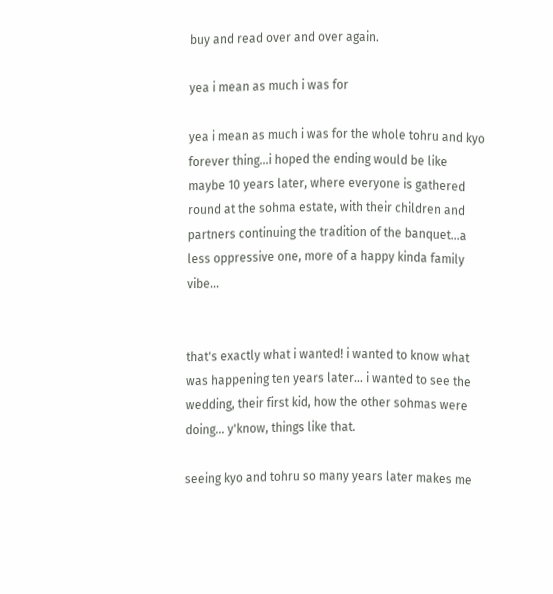buy and read over and over again.

yea i mean as much i was for

yea i mean as much i was for the whole tohru and kyo forever thing...i hoped the ending would be like maybe 10 years later, where everyone is gathered round at the sohma estate, with their children and partners continuing the tradition of the banquet...a less oppressive one, more of a happy kinda family vibe...


that's exactly what i wanted! i wanted to know what was happening ten years later... i wanted to see the wedding, their first kid, how the other sohmas were doing... y'know, things like that.

seeing kyo and tohru so many years later makes me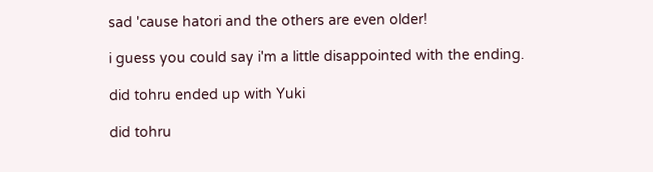sad 'cause hatori and the others are even older!

i guess you could say i'm a little disappointed with the ending.

did tohru ended up with Yuki

did tohru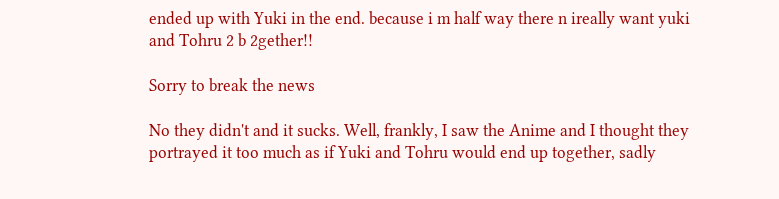ended up with Yuki in the end. because i m half way there n ireally want yuki and Tohru 2 b 2gether!!

Sorry to break the news

No they didn't and it sucks. Well, frankly, I saw the Anime and I thought they portrayed it too much as if Yuki and Tohru would end up together, sadly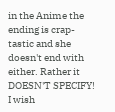in the Anime the ending is crap-tastic and she doesn't end with either. Rather it DOESN'T SPECIFY! I wish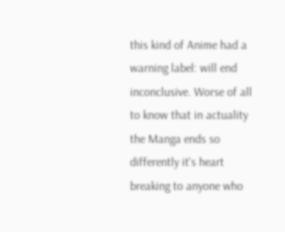this kind of Anime had a warning label: will end inconclusive. Worse of all to know that in actuality the Manga ends so differently it's heart breaking to anyone who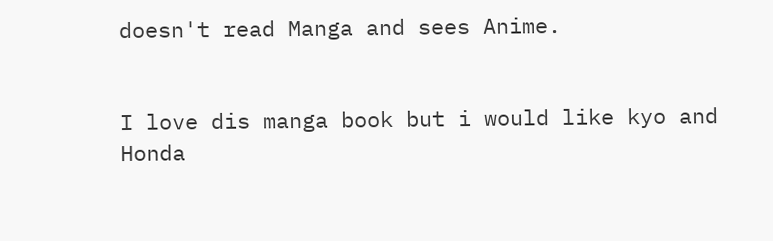doesn't read Manga and sees Anime.


I love dis manga book but i would like kyo and Honda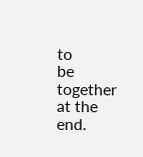to
be together at the end.